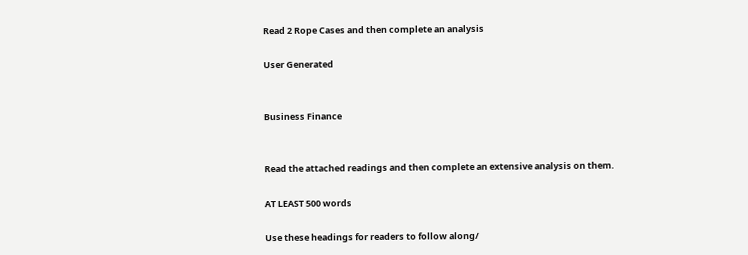Read 2 Rope Cases and then complete an analysis

User Generated


Business Finance


Read the attached readings and then complete an extensive analysis on them.

AT LEAST 500 words

Use these headings for readers to follow along/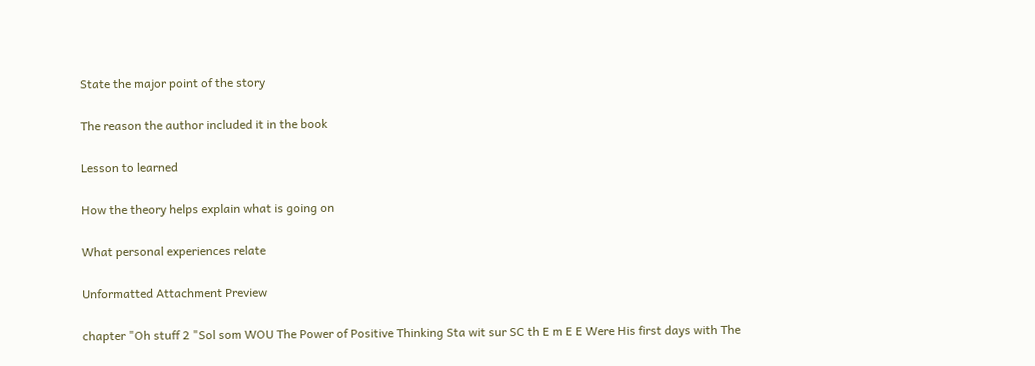State the major point of the story

The reason the author included it in the book

Lesson to learned

How the theory helps explain what is going on

What personal experiences relate

Unformatted Attachment Preview

chapter "Oh stuff 2 "Sol som WOU The Power of Positive Thinking Sta wit sur SC th E m E E Were His first days with The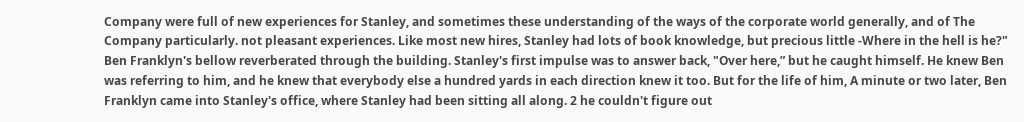Company were full of new experiences for Stanley, and sometimes these understanding of the ways of the corporate world generally, and of The Company particularly. not pleasant experiences. Like most new hires, Stanley had lots of book knowledge, but precious little -Where in the hell is he?" Ben Franklyn's bellow reverberated through the building. Stanley's first impulse was to answer back, "Over here,” but he caught himself. He knew Ben was referring to him, and he knew that everybody else a hundred yards in each direction knew it too. But for the life of him, A minute or two later, Ben Franklyn came into Stanley's office, where Stanley had been sitting all along. 2 he couldn't figure out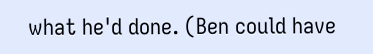what he'd done. (Ben could have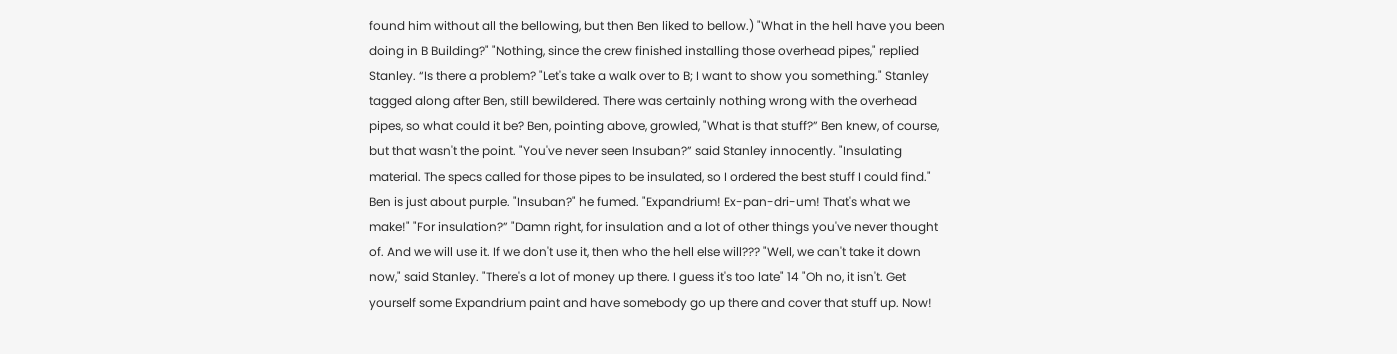found him without all the bellowing, but then Ben liked to bellow.) "What in the hell have you been doing in B Building?" "Nothing, since the crew finished installing those overhead pipes," replied Stanley. “Is there a problem? "Let's take a walk over to B; I want to show you something." Stanley tagged along after Ben, still bewildered. There was certainly nothing wrong with the overhead pipes, so what could it be? Ben, pointing above, growled, "What is that stuff?” Ben knew, of course, but that wasn't the point. "You've never seen Insuban?” said Stanley innocently. "Insulating material. The specs called for those pipes to be insulated, so I ordered the best stuff I could find." Ben is just about purple. "Insuban?" he fumed. "Expandrium! Ex-pan-dri-um! That's what we make!" "For insulation?” "Damn right, for insulation and a lot of other things you've never thought of. And we will use it. If we don't use it, then who the hell else will??? "Well, we can't take it down now," said Stanley. "There's a lot of money up there. I guess it's too late" 14 "Oh no, it isn't. Get yourself some Expandrium paint and have somebody go up there and cover that stuff up. Now!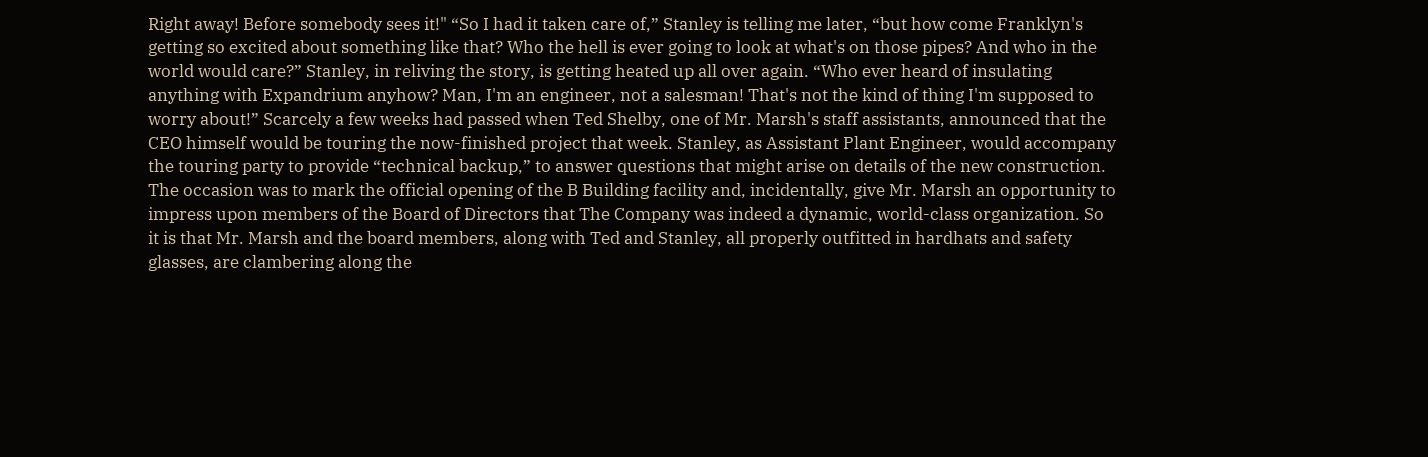Right away! Before somebody sees it!" “So I had it taken care of,” Stanley is telling me later, “but how come Franklyn's getting so excited about something like that? Who the hell is ever going to look at what's on those pipes? And who in the world would care?” Stanley, in reliving the story, is getting heated up all over again. “Who ever heard of insulating anything with Expandrium anyhow? Man, I'm an engineer, not a salesman! That's not the kind of thing I'm supposed to worry about!” Scarcely a few weeks had passed when Ted Shelby, one of Mr. Marsh's staff assistants, announced that the CEO himself would be touring the now-finished project that week. Stanley, as Assistant Plant Engineer, would accompany the touring party to provide “technical backup,” to answer questions that might arise on details of the new construction. The occasion was to mark the official opening of the B Building facility and, incidentally, give Mr. Marsh an opportunity to impress upon members of the Board of Directors that The Company was indeed a dynamic, world-class organization. So it is that Mr. Marsh and the board members, along with Ted and Stanley, all properly outfitted in hardhats and safety glasses, are clambering along the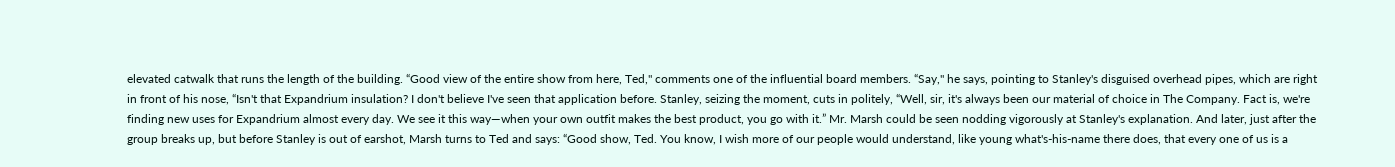elevated catwalk that runs the length of the building. “Good view of the entire show from here, Ted," comments one of the influential board members. “Say," he says, pointing to Stanley's disguised overhead pipes, which are right in front of his nose, “Isn't that Expandrium insulation? I don't believe I've seen that application before. Stanley, seizing the moment, cuts in politely, “Well, sir, it's always been our material of choice in The Company. Fact is, we're finding new uses for Expandrium almost every day. We see it this way—when your own outfit makes the best product, you go with it.” Mr. Marsh could be seen nodding vigorously at Stanley's explanation. And later, just after the group breaks up, but before Stanley is out of earshot, Marsh turns to Ted and says: “Good show, Ted. You know, I wish more of our people would understand, like young what's-his-name there does, that every one of us is a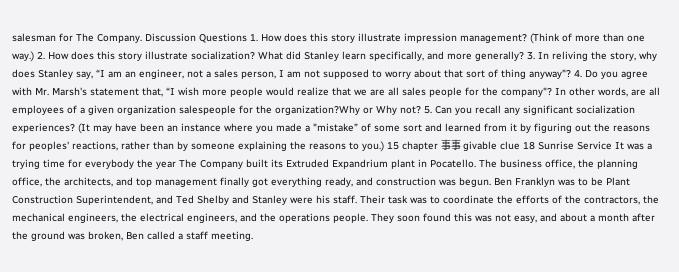salesman for The Company. Discussion Questions 1. How does this story illustrate impression management? (Think of more than one way.) 2. How does this story illustrate socialization? What did Stanley learn specifically, and more generally? 3. In reliving the story, why does Stanley say, “I am an engineer, not a sales person, I am not supposed to worry about that sort of thing anyway"? 4. Do you agree with Mr. Marsh's statement that, “I wish more people would realize that we are all sales people for the company"? In other words, are all employees of a given organization salespeople for the organization?Why or Why not? 5. Can you recall any significant socialization experiences? (It may have been an instance where you made a "mistake” of some sort and learned from it by figuring out the reasons for peoples' reactions, rather than by someone explaining the reasons to you.) 15 chapter 事事 givable clue 18 Sunrise Service It was a trying time for everybody the year The Company built its Extruded Expandrium plant in Pocatello. The business office, the planning office, the architects, and top management finally got everything ready, and construction was begun. Ben Franklyn was to be Plant Construction Superintendent, and Ted Shelby and Stanley were his staff. Their task was to coordinate the efforts of the contractors, the mechanical engineers, the electrical engineers, and the operations people. They soon found this was not easy, and about a month after the ground was broken, Ben called a staff meeting.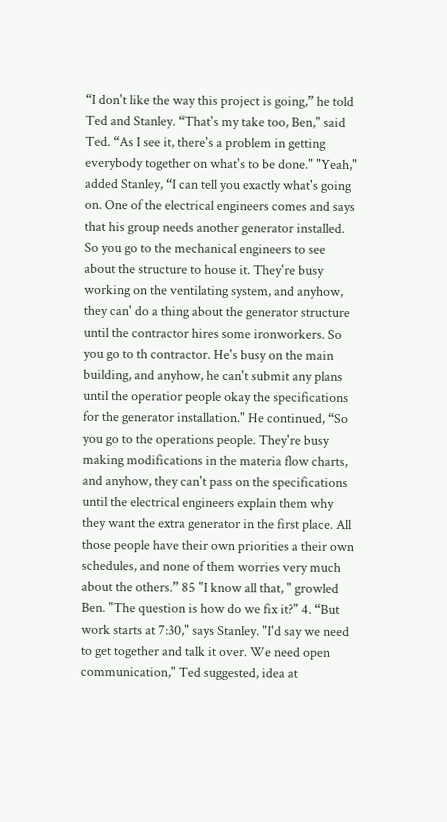“I don't like the way this project is going,” he told Ted and Stanley. “That's my take too, Ben," said Ted. “As I see it, there's a problem in getting everybody together on what's to be done." "Yeah," added Stanley, “I can tell you exactly what's going on. One of the electrical engineers comes and says that his group needs another generator installed. So you go to the mechanical engineers to see about the structure to house it. They're busy working on the ventilating system, and anyhow, they can' do a thing about the generator structure until the contractor hires some ironworkers. So you go to th contractor. He's busy on the main building, and anyhow, he can't submit any plans until the operatior people okay the specifications for the generator installation." He continued, “So you go to the operations people. They're busy making modifications in the materia flow charts, and anyhow, they can't pass on the specifications until the electrical engineers explain them why they want the extra generator in the first place. All those people have their own priorities a their own schedules, and none of them worries very much about the others.” 85 "I know all that, " growled Ben. "The question is how do we fix it?" 4. “But work starts at 7:30," says Stanley. "I'd say we need to get together and talk it over. We need open communication," Ted suggested, idea at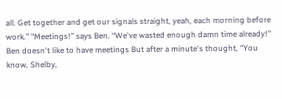all. Get together and get our signals straight, yeah, each morning before work.” "Meetings!” says Ben. “We've wasted enough damn time already!” Ben doesn't like to have meetings But after a minute's thought, “You know, Shelby,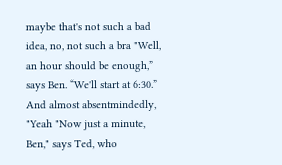maybe that's not such a bad idea, no, not such a bra "Well, an hour should be enough,” says Ben. “We'll start at 6:30.” And almost absentmindedly, "Yeah "Now just a minute, Ben," says Ted, who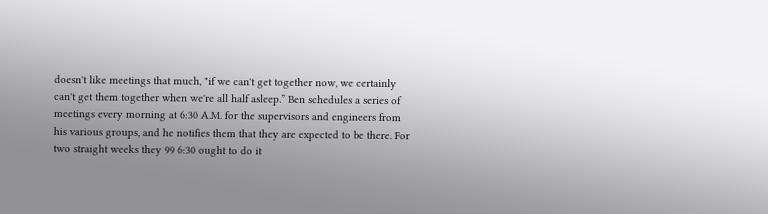doesn't like meetings that much, "if we can't get together now, we certainly can't get them together when we're all half asleep.” Ben schedules a series of meetings every morning at 6:30 A.M. for the supervisors and engineers from his various groups, and he notifies them that they are expected to be there. For two straight weeks they 99 6:30 ought to do it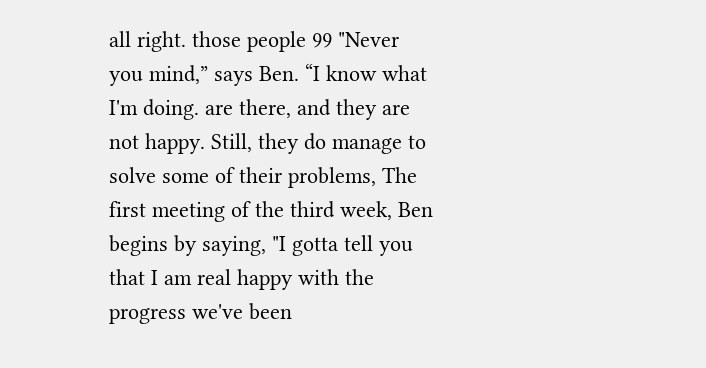all right. those people 99 "Never you mind,” says Ben. “I know what I'm doing. are there, and they are not happy. Still, they do manage to solve some of their problems, The first meeting of the third week, Ben begins by saying, "I gotta tell you that I am real happy with the progress we've been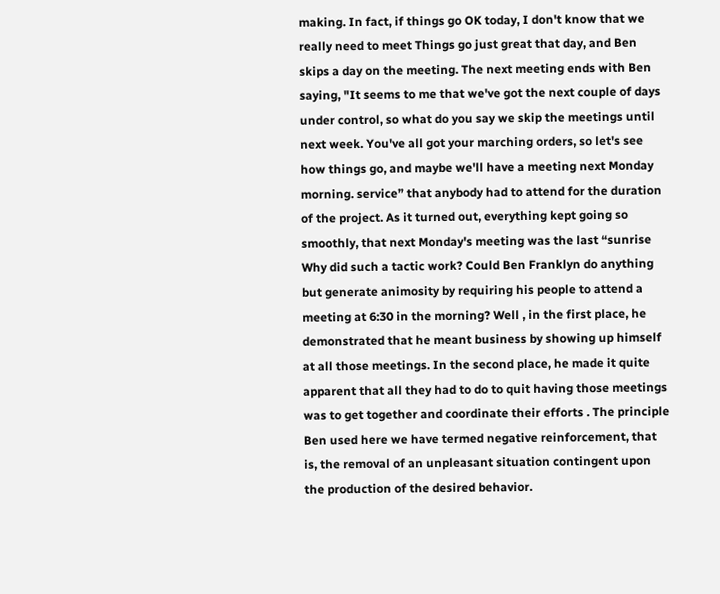making. In fact, if things go OK today, I don't know that we really need to meet Things go just great that day, and Ben skips a day on the meeting. The next meeting ends with Ben saying, "It seems to me that we've got the next couple of days under control, so what do you say we skip the meetings until next week. You've all got your marching orders, so let's see how things go, and maybe we'll have a meeting next Monday morning. service” that anybody had to attend for the duration of the project. As it turned out, everything kept going so smoothly, that next Monday's meeting was the last “sunrise Why did such a tactic work? Could Ben Franklyn do anything but generate animosity by requiring his people to attend a meeting at 6:30 in the morning? Well , in the first place, he demonstrated that he meant business by showing up himself at all those meetings. In the second place, he made it quite apparent that all they had to do to quit having those meetings was to get together and coordinate their efforts . The principle Ben used here we have termed negative reinforcement, that is, the removal of an unpleasant situation contingent upon the production of the desired behavior.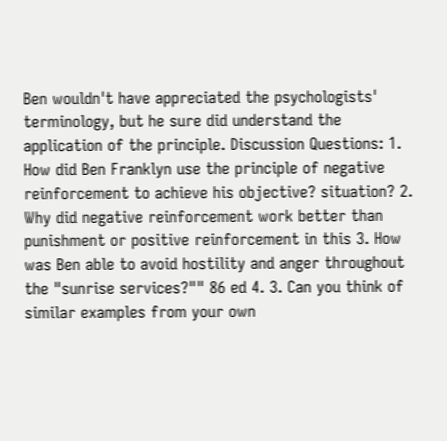Ben wouldn't have appreciated the psychologists' terminology, but he sure did understand the application of the principle. Discussion Questions: 1. How did Ben Franklyn use the principle of negative reinforcement to achieve his objective? situation? 2. Why did negative reinforcement work better than punishment or positive reinforcement in this 3. How was Ben able to avoid hostility and anger throughout the "sunrise services?"" 86 ed 4. 3. Can you think of similar examples from your own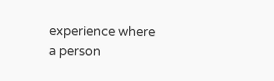experience where a person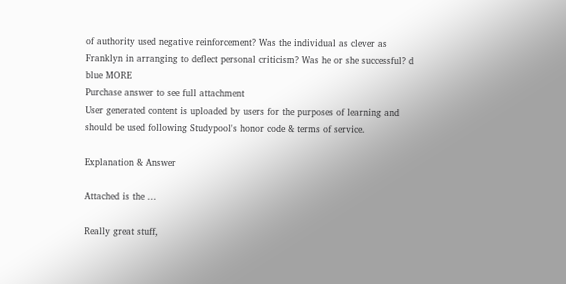of authority used negative reinforcement? Was the individual as clever as Franklyn in arranging to deflect personal criticism? Was he or she successful? d blue MORE
Purchase answer to see full attachment
User generated content is uploaded by users for the purposes of learning and should be used following Studypool's honor code & terms of service.

Explanation & Answer

Attached is the ...

Really great stuff,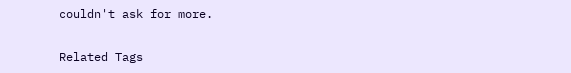couldn't ask for more.


Related Tags